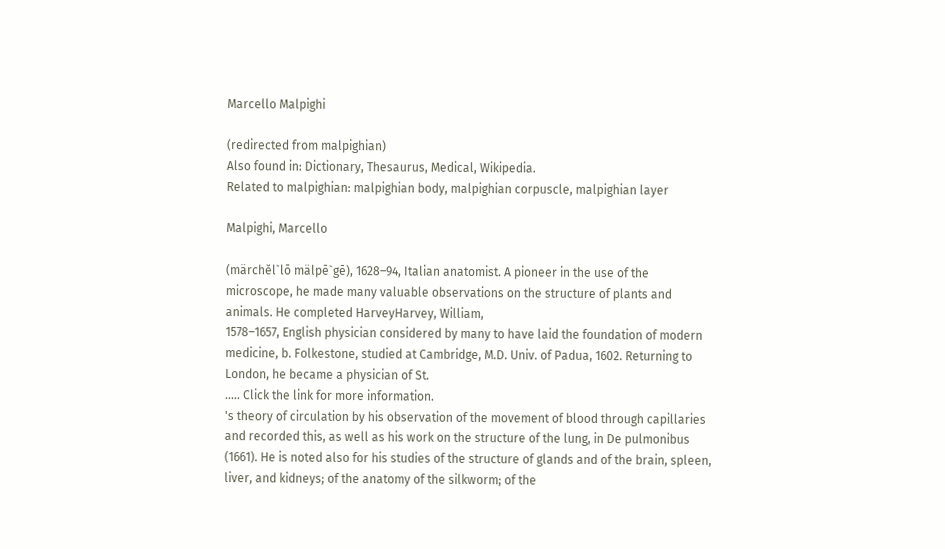Marcello Malpighi

(redirected from malpighian)
Also found in: Dictionary, Thesaurus, Medical, Wikipedia.
Related to malpighian: malpighian body, malpighian corpuscle, malpighian layer

Malpighi, Marcello

(märchĕl`lō mälpē`gē), 1628–94, Italian anatomist. A pioneer in the use of the microscope, he made many valuable observations on the structure of plants and animals. He completed HarveyHarvey, William,
1578–1657, English physician considered by many to have laid the foundation of modern medicine, b. Folkestone, studied at Cambridge, M.D. Univ. of Padua, 1602. Returning to London, he became a physician of St.
..... Click the link for more information.
's theory of circulation by his observation of the movement of blood through capillaries and recorded this, as well as his work on the structure of the lung, in De pulmonibus (1661). He is noted also for his studies of the structure of glands and of the brain, spleen, liver, and kidneys; of the anatomy of the silkworm; of the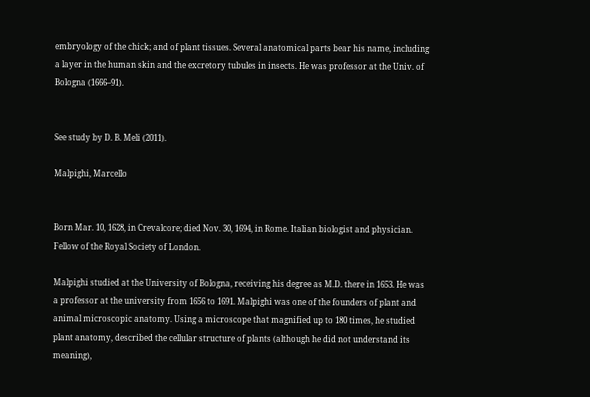embryology of the chick; and of plant tissues. Several anatomical parts bear his name, including a layer in the human skin and the excretory tubules in insects. He was professor at the Univ. of Bologna (1666–91).


See study by D. B. Meli (2011).

Malpighi, Marcello


Born Mar. 10, 1628, in Crevalcore; died Nov. 30, 1694, in Rome. Italian biologist and physician. Fellow of the Royal Society of London.

Malpighi studied at the University of Bologna, receiving his degree as M.D. there in 1653. He was a professor at the university from 1656 to 1691. Malpighi was one of the founders of plant and animal microscopic anatomy. Using a microscope that magnified up to 180 times, he studied plant anatomy, described the cellular structure of plants (although he did not understand its meaning),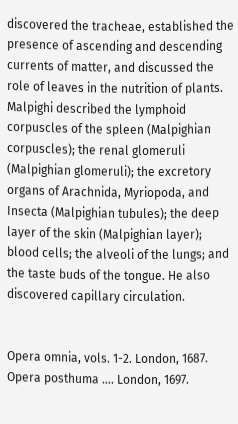discovered the tracheae, established the presence of ascending and descending currents of matter, and discussed the role of leaves in the nutrition of plants. Malpighi described the lymphoid corpuscles of the spleen (Malpighian corpuscles); the renal glomeruli (Malpighian glomeruli); the excretory organs of Arachnida, Myriopoda, and Insecta (Malpighian tubules); the deep layer of the skin (Malpighian layer); blood cells; the alveoli of the lungs; and the taste buds of the tongue. He also discovered capillary circulation.


Opera omnia, vols. 1-2. London, 1687.
Opera posthuma …. London, 1697.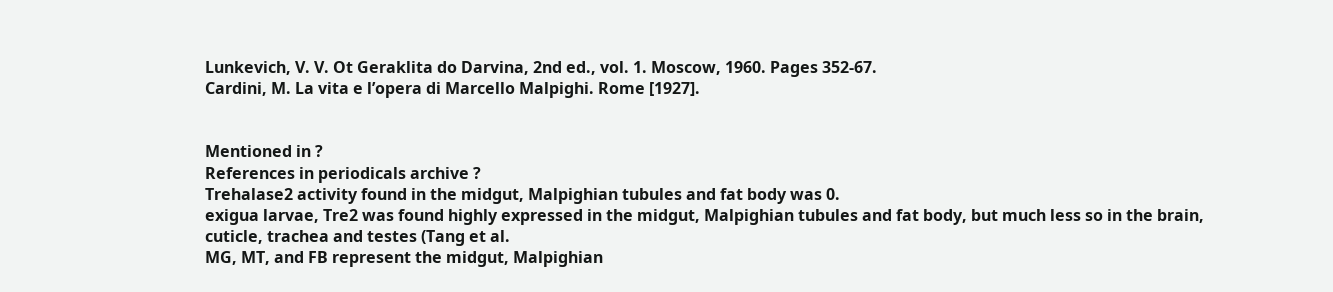Lunkevich, V. V. Ot Geraklita do Darvina, 2nd ed., vol. 1. Moscow, 1960. Pages 352-67.
Cardini, M. La vita e l’opera di Marcello Malpighi. Rome [1927].


Mentioned in ?
References in periodicals archive ?
Trehalase2 activity found in the midgut, Malpighian tubules and fat body was 0.
exigua larvae, Tre2 was found highly expressed in the midgut, Malpighian tubules and fat body, but much less so in the brain, cuticle, trachea and testes (Tang et al.
MG, MT, and FB represent the midgut, Malpighian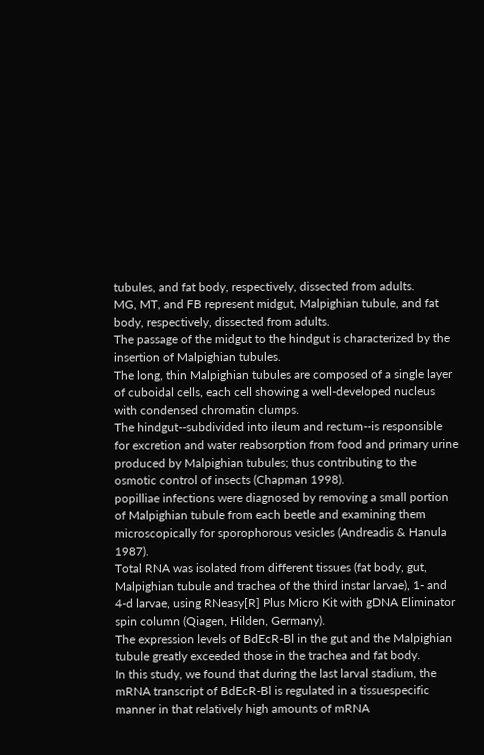tubules, and fat body, respectively, dissected from adults.
MG, MT, and FB represent midgut, Malpighian tubule, and fat body, respectively, dissected from adults.
The passage of the midgut to the hindgut is characterized by the insertion of Malpighian tubules.
The long, thin Malpighian tubules are composed of a single layer of cuboidal cells, each cell showing a well-developed nucleus with condensed chromatin clumps.
The hindgut--subdivided into ileum and rectum--is responsible for excretion and water reabsorption from food and primary urine produced by Malpighian tubules; thus contributing to the osmotic control of insects (Chapman 1998).
popilliae infections were diagnosed by removing a small portion of Malpighian tubule from each beetle and examining them microscopically for sporophorous vesicles (Andreadis & Hanula 1987).
Total RNA was isolated from different tissues (fat body, gut, Malpighian tubule and trachea of the third instar larvae), 1- and 4-d larvae, using RNeasy[R] Plus Micro Kit with gDNA Eliminator spin column (Qiagen, Hilden, Germany).
The expression levels of BdEcR-Bl in the gut and the Malpighian tubule greatly exceeded those in the trachea and fat body.
In this study, we found that during the last larval stadium, the mRNA transcript of BdEcR-Bl is regulated in a tissuespecific manner in that relatively high amounts of mRNA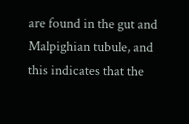are found in the gut and Malpighian tubule, and this indicates that the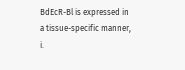BdEcR-Bl is expressed in a tissue-specific manner, i.